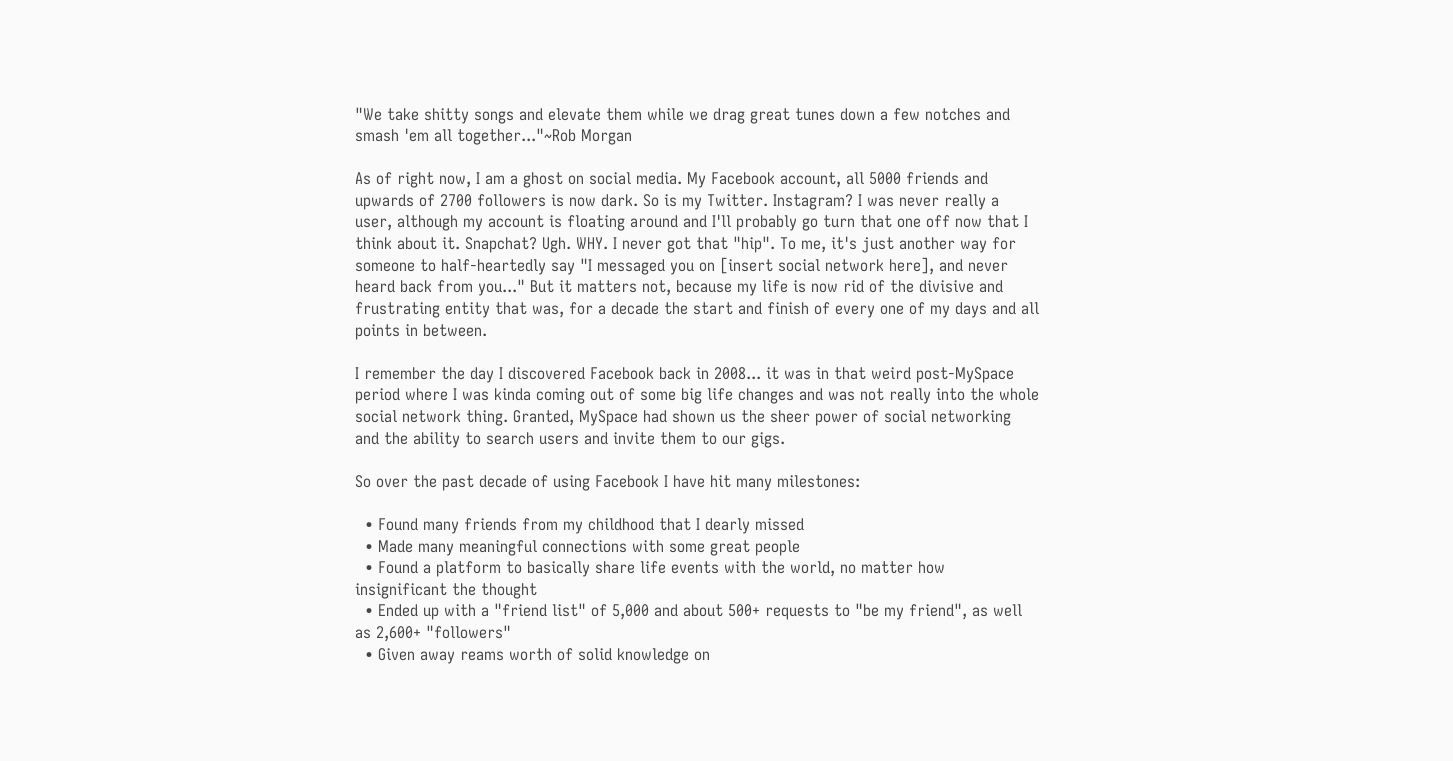"We take shitty songs and elevate them while we drag great tunes down a few notches and smash 'em all together..."~Rob Morgan

As of right now, I am a ghost on social media. My Facebook account, all 5000 friends and upwards of 2700 followers is now dark. So is my Twitter. Instagram? I was never really a user, although my account is floating around and I'll probably go turn that one off now that I think about it. Snapchat? Ugh. WHY. I never got that "hip". To me, it's just another way for someone to half-heartedly say "I messaged you on [insert social network here], and never heard back from you..." But it matters not, because my life is now rid of the divisive and frustrating entity that was, for a decade the start and finish of every one of my days and all points in between.

I remember the day I discovered Facebook back in 2008... it was in that weird post-MySpace period where I was kinda coming out of some big life changes and was not really into the whole social network thing. Granted, MySpace had shown us the sheer power of social networking and the ability to search users and invite them to our gigs.

So over the past decade of using Facebook I have hit many milestones:

  • Found many friends from my childhood that I dearly missed
  • Made many meaningful connections with some great people
  • Found a platform to basically share life events with the world, no matter how insignificant the thought
  • Ended up with a "friend list" of 5,000 and about 500+ requests to "be my friend", as well as 2,600+ "followers"
  • Given away reams worth of solid knowledge on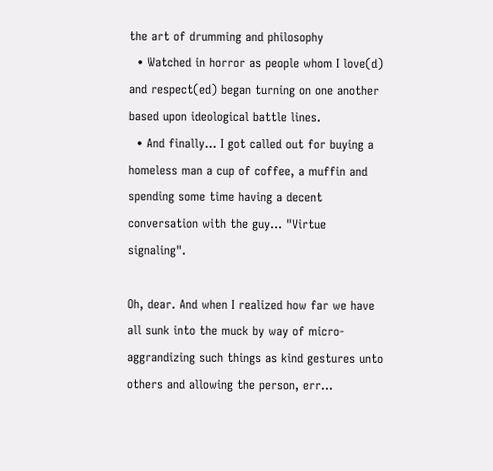the art of drumming and philosophy
  • Watched in horror as people whom I love(d) and respect(ed) began turning on one another based upon ideological battle lines.
  • And finally... I got called out for buying a homeless man a cup of coffee, a muffin and spending some time having a decent conversation with the guy... "Virtue signaling".

Oh, dear. And when I realized how far we have all sunk into the muck by way of micro-aggrandizing such things as kind gestures unto others and allowing the person, err...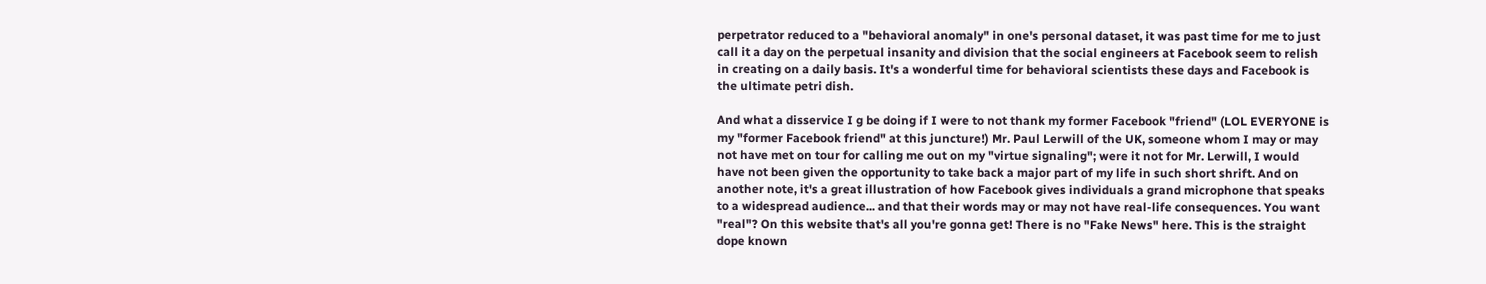perpetrator reduced to a "behavioral anomaly" in one's personal dataset, it was past time for me to just call it a day on the perpetual insanity and division that the social engineers at Facebook seem to relish in creating on a daily basis. It's a wonderful time for behavioral scientists these days and Facebook is the ultimate petri dish.

And what a disservice I g be doing if I were to not thank my former Facebook "friend" (LOL EVERYONE is my "former Facebook friend" at this juncture!) Mr. Paul Lerwill of the UK, someone whom I may or may not have met on tour for calling me out on my "virtue signaling"; were it not for Mr. Lerwill, I would have not been given the opportunity to take back a major part of my life in such short shrift. And on another note, it's a great illustration of how Facebook gives individuals a grand microphone that speaks to a widespread audience... and that their words may or may not have real-life consequences. You want "real"? On this website that's all you're gonna get! There is no "Fake News" here. This is the straight dope known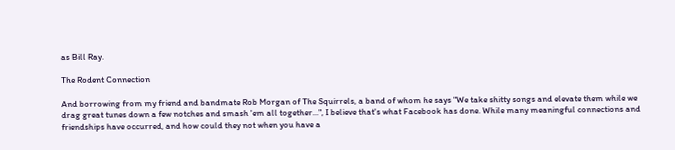as Bill Ray.

The Rodent Connection

And borrowing from my friend and bandmate Rob Morgan of The Squirrels, a band of whom he says "We take shitty songs and elevate them while we drag great tunes down a few notches and smash 'em all together...", I believe that's what Facebook has done. While many meaningful connections and friendships have occurred, and how could they not when you have a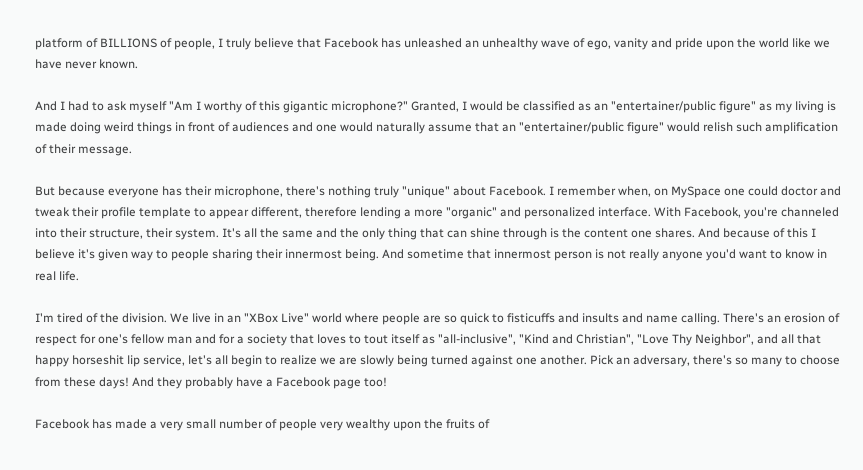platform of BILLIONS of people, I truly believe that Facebook has unleashed an unhealthy wave of ego, vanity and pride upon the world like we have never known.

And I had to ask myself "Am I worthy of this gigantic microphone?" Granted, I would be classified as an "entertainer/public figure" as my living is made doing weird things in front of audiences and one would naturally assume that an "entertainer/public figure" would relish such amplification of their message.

But because everyone has their microphone, there's nothing truly "unique" about Facebook. I remember when, on MySpace one could doctor and tweak their profile template to appear different, therefore lending a more "organic" and personalized interface. With Facebook, you're channeled into their structure, their system. It's all the same and the only thing that can shine through is the content one shares. And because of this I believe it's given way to people sharing their innermost being. And sometime that innermost person is not really anyone you'd want to know in real life.

I'm tired of the division. We live in an "XBox Live" world where people are so quick to fisticuffs and insults and name calling. There's an erosion of respect for one's fellow man and for a society that loves to tout itself as "all-inclusive", "Kind and Christian", "Love Thy Neighbor", and all that happy horseshit lip service, let's all begin to realize we are slowly being turned against one another. Pick an adversary, there's so many to choose from these days! And they probably have a Facebook page too!

Facebook has made a very small number of people very wealthy upon the fruits of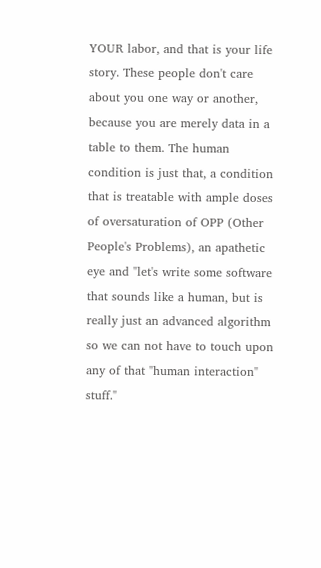YOUR labor, and that is your life story. These people don't care about you one way or another, because you are merely data in a table to them. The human condition is just that, a condition that is treatable with ample doses of oversaturation of OPP (Other People's Problems), an apathetic eye and "let's write some software that sounds like a human, but is really just an advanced algorithm so we can not have to touch upon any of that "human interaction" stuff."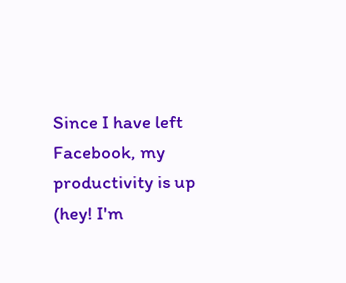Since I have left Facebook, my productivity is up (hey! I'm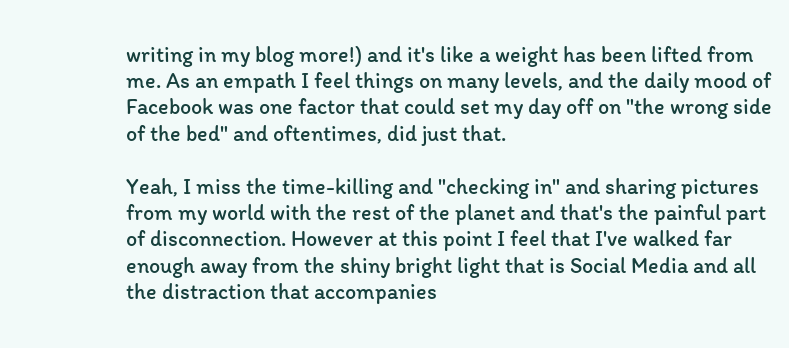writing in my blog more!) and it's like a weight has been lifted from me. As an empath I feel things on many levels, and the daily mood of Facebook was one factor that could set my day off on "the wrong side of the bed" and oftentimes, did just that.

Yeah, I miss the time-killing and "checking in" and sharing pictures from my world with the rest of the planet and that's the painful part of disconnection. However at this point I feel that I've walked far enough away from the shiny bright light that is Social Media and all the distraction that accompanies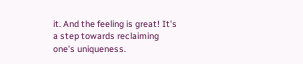it. And the feeling is great! It's a step towards reclaiming one's uniqueness.